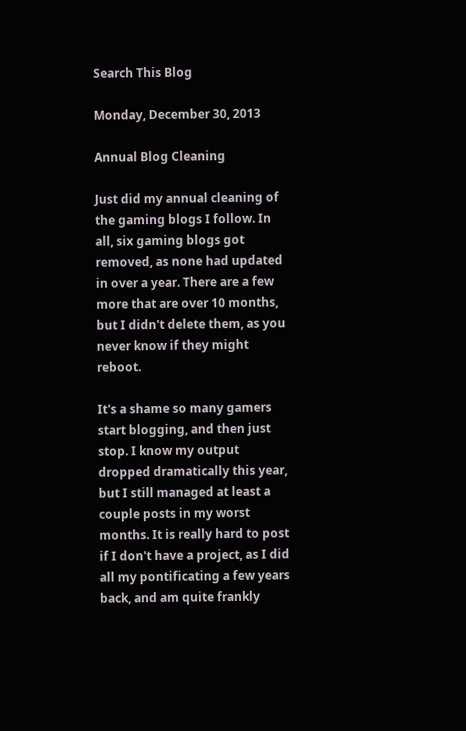Search This Blog

Monday, December 30, 2013

Annual Blog Cleaning

Just did my annual cleaning of the gaming blogs I follow. In all, six gaming blogs got removed, as none had updated in over a year. There are a few more that are over 10 months, but I didn't delete them, as you never know if they might reboot.

It's a shame so many gamers start blogging, and then just stop. I know my output dropped dramatically this year, but I still managed at least a couple posts in my worst months. It is really hard to post if I don't have a project, as I did all my pontificating a few years back, and am quite frankly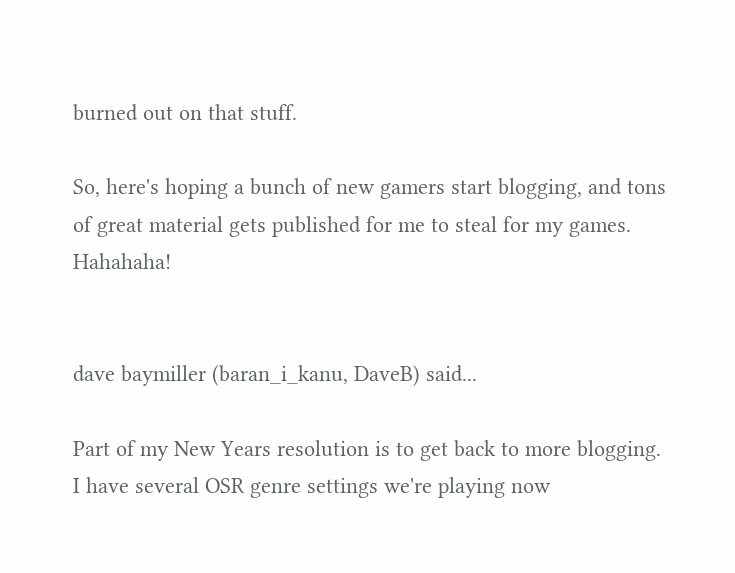burned out on that stuff.

So, here's hoping a bunch of new gamers start blogging, and tons of great material gets published for me to steal for my games. Hahahaha!


dave baymiller (baran_i_kanu, DaveB) said...

Part of my New Years resolution is to get back to more blogging. I have several OSR genre settings we're playing now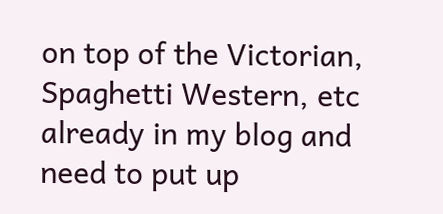on top of the Victorian, Spaghetti Western, etc already in my blog and need to put up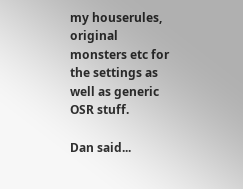my houserules, original monsters etc for the settings as well as generic OSR stuff.

Dan said...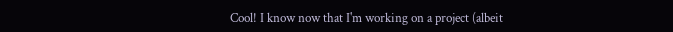Cool! I know now that I'm working on a project (albeit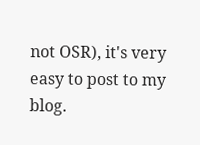not OSR), it's very easy to post to my blog.